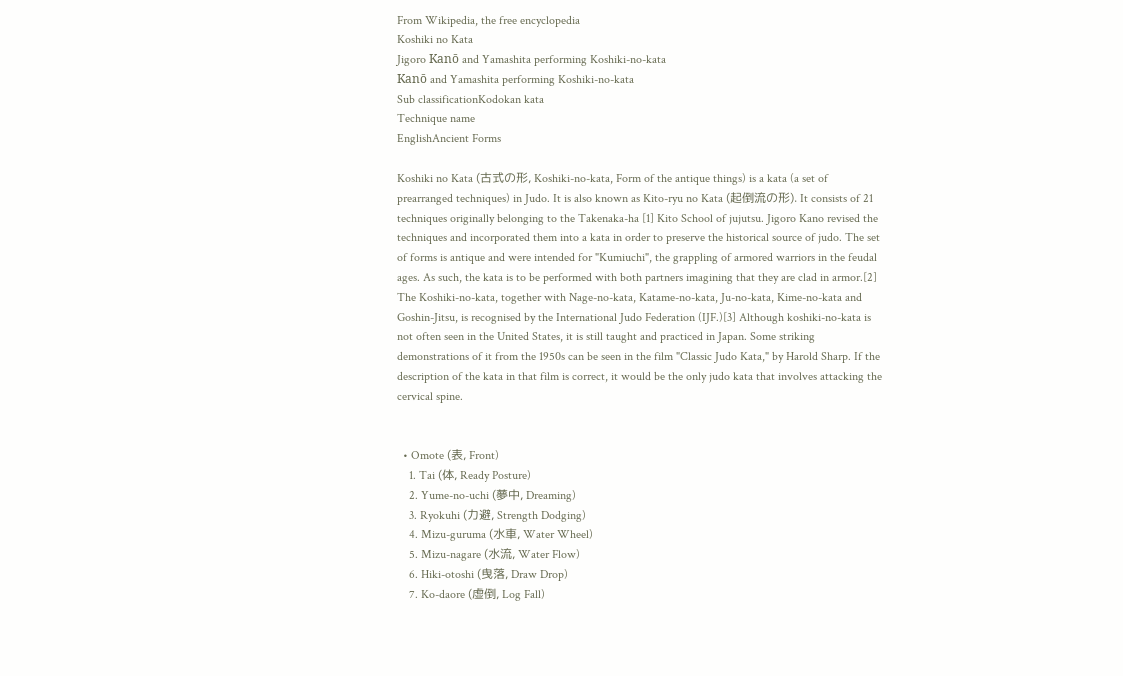From Wikipedia, the free encyclopedia
Koshiki no Kata
Jigoro Kanō and Yamashita performing Koshiki-no-kata
Kanō and Yamashita performing Koshiki-no-kata
Sub classificationKodokan kata
Technique name
EnglishAncient Forms

Koshiki no Kata (古式の形, Koshiki-no-kata, Form of the antique things) is a kata (a set of prearranged techniques) in Judo. It is also known as Kito-ryu no Kata (起倒流の形). It consists of 21 techniques originally belonging to the Takenaka-ha [1] Kito School of jujutsu. Jigoro Kano revised the techniques and incorporated them into a kata in order to preserve the historical source of judo. The set of forms is antique and were intended for "Kumiuchi", the grappling of armored warriors in the feudal ages. As such, the kata is to be performed with both partners imagining that they are clad in armor.[2] The Koshiki-no-kata, together with Nage-no-kata, Katame-no-kata, Ju-no-kata, Kime-no-kata and Goshin-Jitsu, is recognised by the International Judo Federation (IJF.)[3] Although koshiki-no-kata is not often seen in the United States, it is still taught and practiced in Japan. Some striking demonstrations of it from the 1950s can be seen in the film "Classic Judo Kata," by Harold Sharp. If the description of the kata in that film is correct, it would be the only judo kata that involves attacking the cervical spine.


  • Omote (表, Front)
    1. Tai (体, Ready Posture)
    2. Yume-no-uchi (夢中, Dreaming)
    3. Ryokuhi (力避, Strength Dodging)
    4. Mizu-guruma (水車, Water Wheel)
    5. Mizu-nagare (水流, Water Flow)
    6. Hiki-otoshi (曳落, Draw Drop)
    7. Ko-daore (虚倒, Log Fall)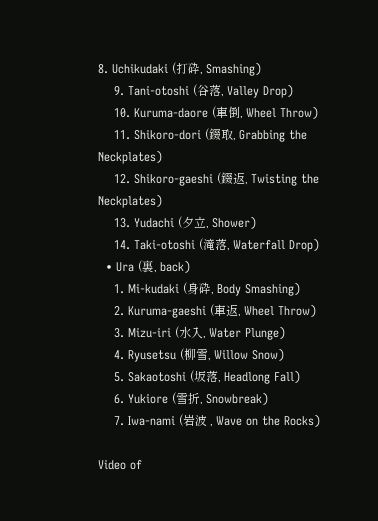8. Uchikudaki (打砕, Smashing)
    9. Tani-otoshi (谷落, Valley Drop)
    10. Kuruma-daore (車倒, Wheel Throw)
    11. Shikoro-dori (錣取, Grabbing the Neckplates)
    12. Shikoro-gaeshi (錣返, Twisting the Neckplates)
    13. Yudachi (夕立, Shower)
    14. Taki-otoshi (滝落, Waterfall Drop)
  • Ura (裏, back)
    1. Mi-kudaki (身砕, Body Smashing)
    2. Kuruma-gaeshi (車返, Wheel Throw)
    3. Mizu-iri (水入, Water Plunge)
    4. Ryusetsu (柳雪, Willow Snow)
    5. Sakaotoshi (坂落, Headlong Fall)
    6. Yukiore (雪折, Snowbreak)
    7. Iwa-nami (岩波 , Wave on the Rocks)

Video of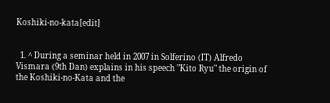Koshiki-no-kata[edit]


  1. ^ During a seminar held in 2007 in Solferino (IT) Alfredo Vismara (9th Dan) explains in his speech "Kito Ryu" the origin of the Koshiki-no-Kata and the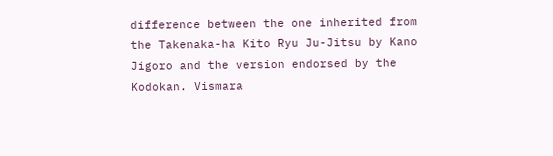difference between the one inherited from the Takenaka-ha Kito Ryu Ju-Jitsu by Kano Jigoro and the version endorsed by the Kodokan. Vismara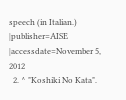speech (in Italian.) |publisher=AISE |accessdate=November 5, 2012
  2. ^ "Koshiki No Kata".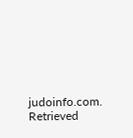judoinfo.com. Retrieved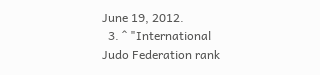June 19, 2012.
  3. ^ "International Judo Federation rank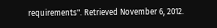requirements". Retrieved November 6, 2012.